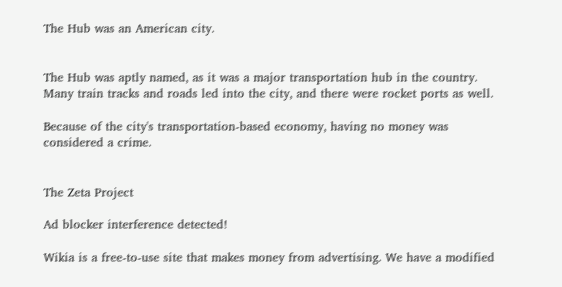The Hub was an American city.


The Hub was aptly named, as it was a major transportation hub in the country. Many train tracks and roads led into the city, and there were rocket ports as well.

Because of the city's transportation-based economy, having no money was considered a crime.


The Zeta Project

Ad blocker interference detected!

Wikia is a free-to-use site that makes money from advertising. We have a modified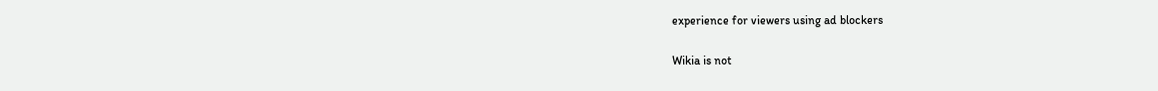experience for viewers using ad blockers

Wikia is not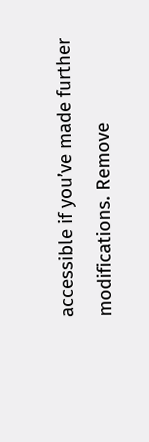accessible if you’ve made further modifications. Remove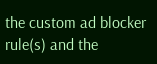the custom ad blocker rule(s) and the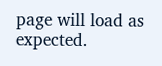page will load as expected.